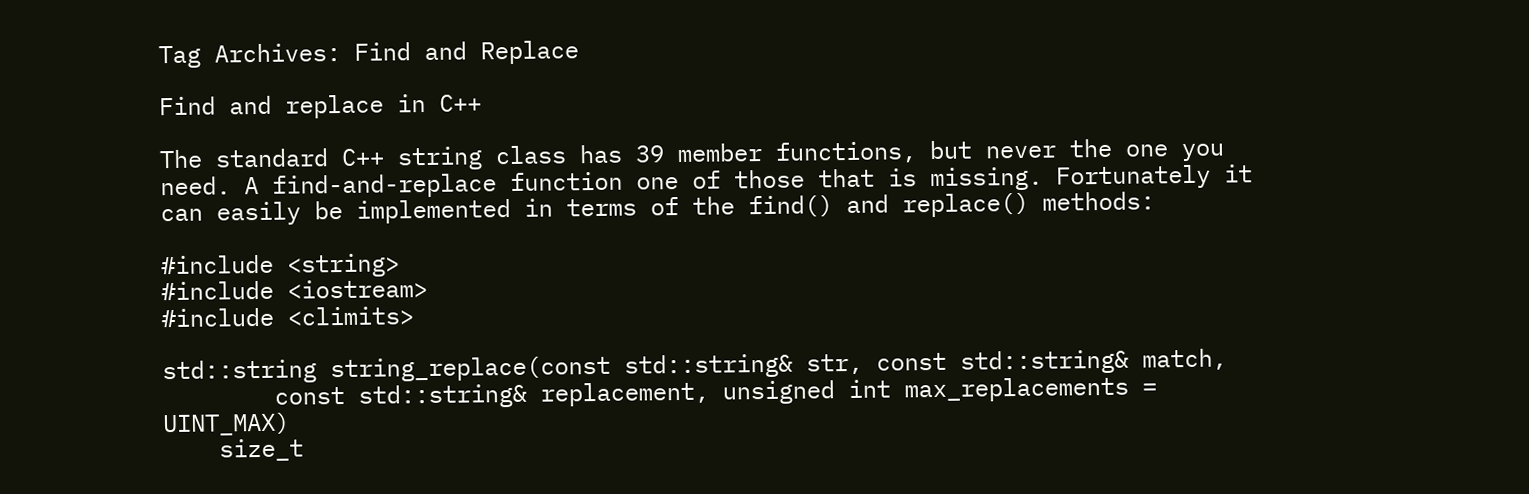Tag Archives: Find and Replace

Find and replace in C++

The standard C++ string class has 39 member functions, but never the one you need. A find-and-replace function one of those that is missing. Fortunately it can easily be implemented in terms of the find() and replace() methods:

#include <string>
#include <iostream>
#include <climits>

std::string string_replace(const std::string& str, const std::string& match,
        const std::string& replacement, unsigned int max_replacements = UINT_MAX)
    size_t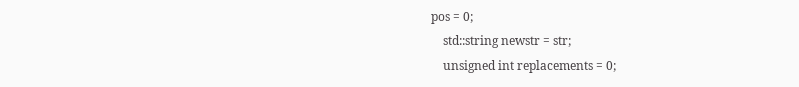pos = 0;
    std::string newstr = str;
    unsigned int replacements = 0;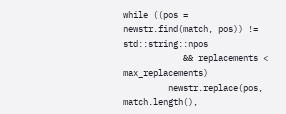while ((pos = newstr.find(match, pos)) != std::string::npos
            && replacements < max_replacements)
         newstr.replace(pos, match.length(),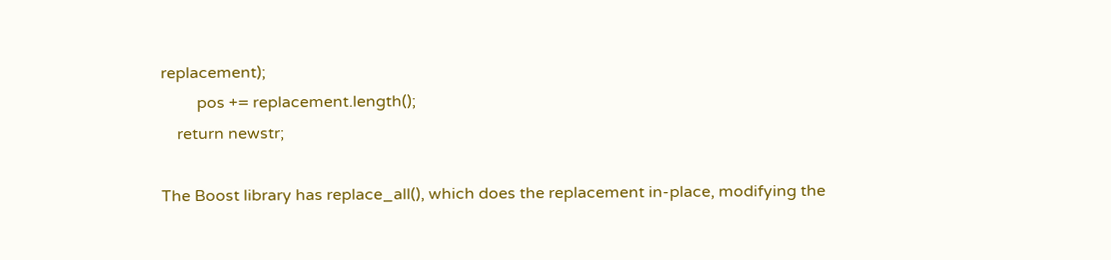replacement);
         pos += replacement.length();
    return newstr;

The Boost library has replace_all(), which does the replacement in-place, modifying the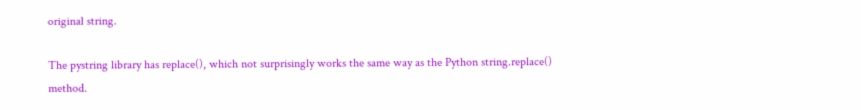original string.

The pystring library has replace(), which not surprisingly works the same way as the Python string.replace() method.